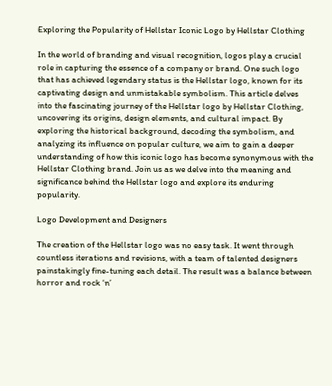Exploring the Popularity of Hellstar Iconic Logo by Hellstar Clothing

In the world of branding and visual recognition, logos play a crucial role in capturing the essence of a company or brand. One such logo that has achieved legendary status is the Hellstar logo, known for its captivating design and unmistakable symbolism. This article delves into the fascinating journey of the Hellstar logo by Hellstar Clothing, uncovering its origins, design elements, and cultural impact. By exploring the historical background, decoding the symbolism, and analyzing its influence on popular culture, we aim to gain a deeper understanding of how this iconic logo has become synonymous with the Hellstar Clothing brand. Join us as we delve into the meaning and significance behind the Hellstar logo and explore its enduring popularity.

Logo Development and Designers

The creation of the Hellstar logo was no easy task. It went through countless iterations and revisions, with a team of talented designers painstakingly fine-tuning each detail. The result was a balance between horror and rock ‘n’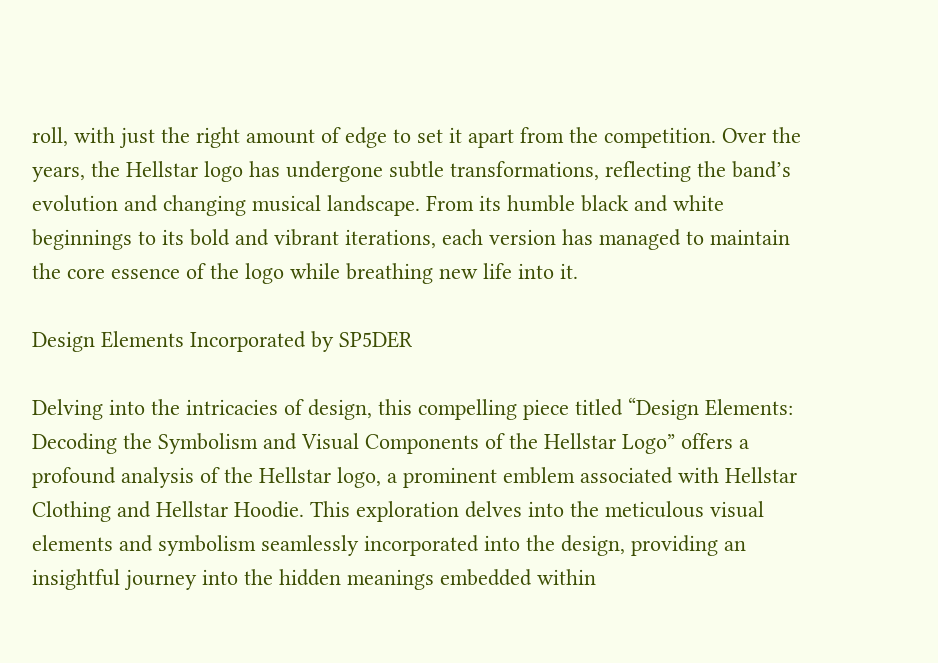roll, with just the right amount of edge to set it apart from the competition. Over the years, the Hellstar logo has undergone subtle transformations, reflecting the band’s evolution and changing musical landscape. From its humble black and white beginnings to its bold and vibrant iterations, each version has managed to maintain the core essence of the logo while breathing new life into it.

Design Elements Incorporated by SP5DER

Delving into the intricacies of design, this compelling piece titled “Design Elements: Decoding the Symbolism and Visual Components of the Hellstar Logo” offers a profound analysis of the Hellstar logo, a prominent emblem associated with Hellstar Clothing and Hellstar Hoodie. This exploration delves into the meticulous visual elements and symbolism seamlessly incorporated into the design, providing an insightful journey into the hidden meanings embedded within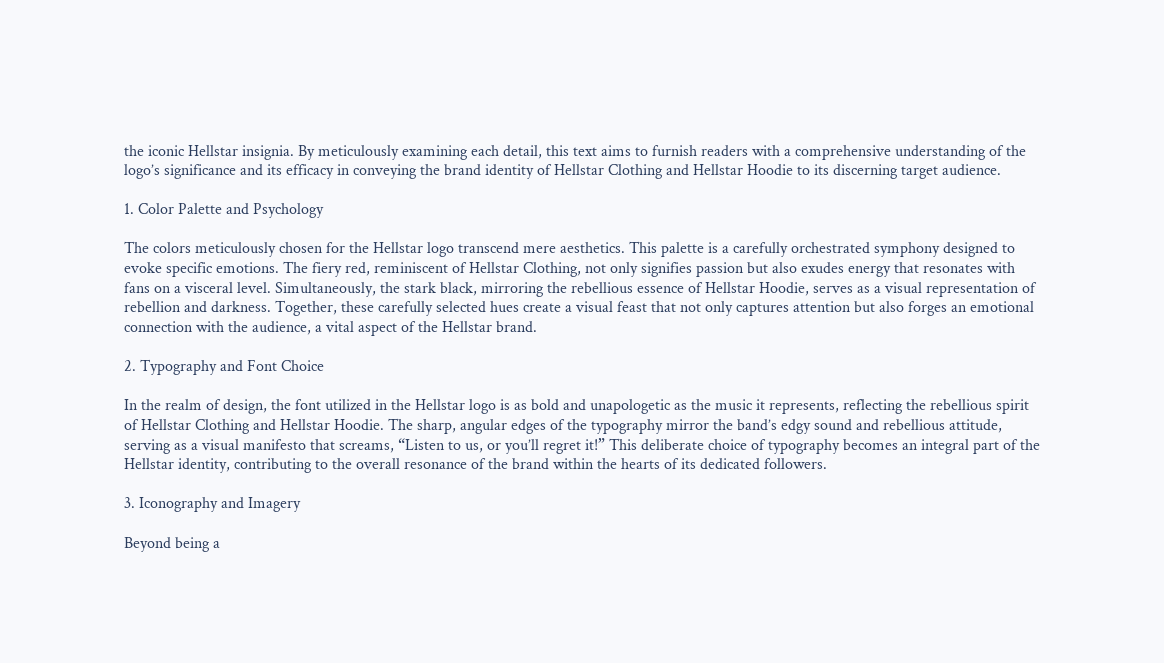the iconic Hellstar insignia. By meticulously examining each detail, this text aims to furnish readers with a comprehensive understanding of the logo’s significance and its efficacy in conveying the brand identity of Hellstar Clothing and Hellstar Hoodie to its discerning target audience.

1. Color Palette and Psychology

The colors meticulously chosen for the Hellstar logo transcend mere aesthetics. This palette is a carefully orchestrated symphony designed to evoke specific emotions. The fiery red, reminiscent of Hellstar Clothing, not only signifies passion but also exudes energy that resonates with fans on a visceral level. Simultaneously, the stark black, mirroring the rebellious essence of Hellstar Hoodie, serves as a visual representation of rebellion and darkness. Together, these carefully selected hues create a visual feast that not only captures attention but also forges an emotional connection with the audience, a vital aspect of the Hellstar brand.

2. Typography and Font Choice

In the realm of design, the font utilized in the Hellstar logo is as bold and unapologetic as the music it represents, reflecting the rebellious spirit of Hellstar Clothing and Hellstar Hoodie. The sharp, angular edges of the typography mirror the band’s edgy sound and rebellious attitude, serving as a visual manifesto that screams, “Listen to us, or you’ll regret it!” This deliberate choice of typography becomes an integral part of the Hellstar identity, contributing to the overall resonance of the brand within the hearts of its dedicated followers.

3. Iconography and Imagery

Beyond being a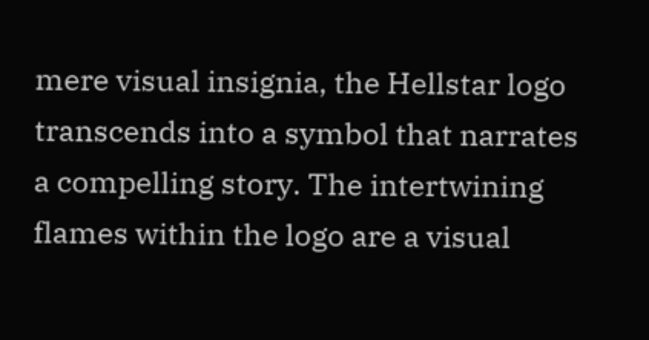mere visual insignia, the Hellstar logo transcends into a symbol that narrates a compelling story. The intertwining flames within the logo are a visual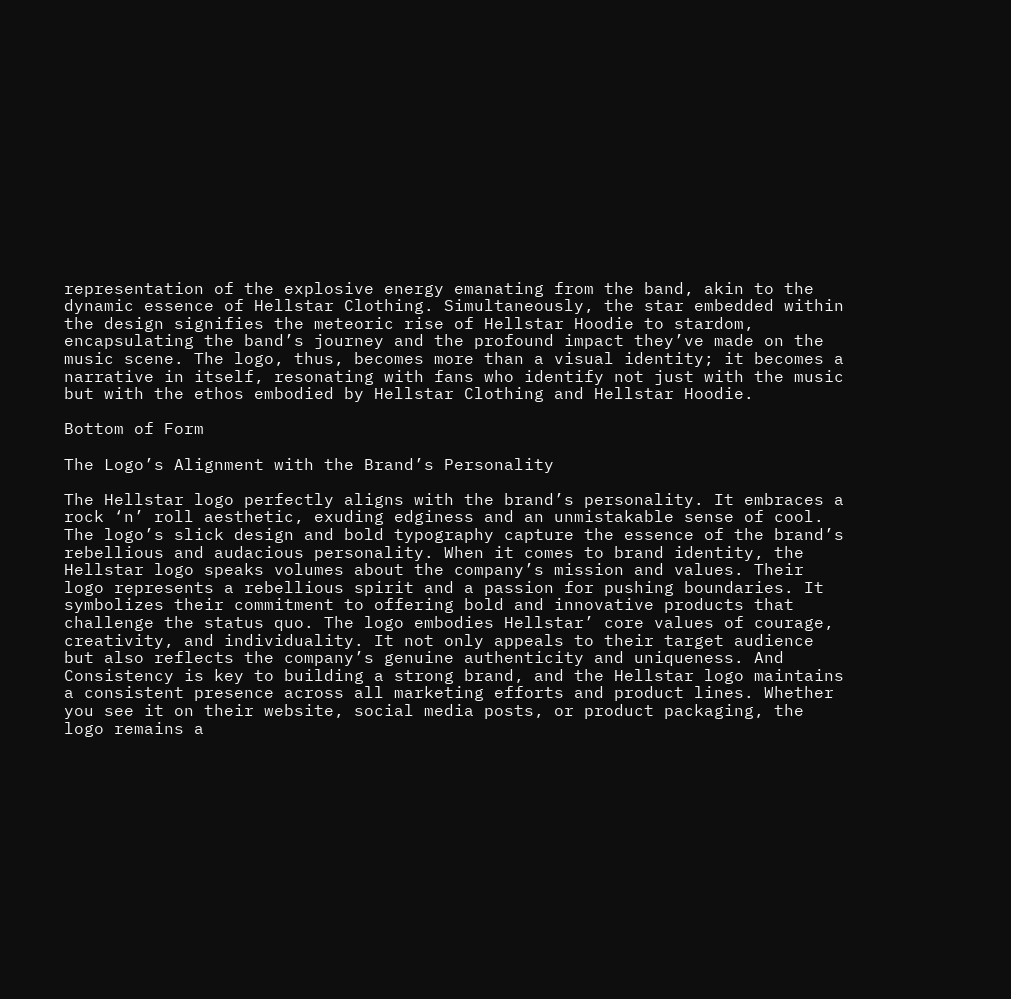representation of the explosive energy emanating from the band, akin to the dynamic essence of Hellstar Clothing. Simultaneously, the star embedded within the design signifies the meteoric rise of Hellstar Hoodie to stardom, encapsulating the band’s journey and the profound impact they’ve made on the music scene. The logo, thus, becomes more than a visual identity; it becomes a narrative in itself, resonating with fans who identify not just with the music but with the ethos embodied by Hellstar Clothing and Hellstar Hoodie.

Bottom of Form

The Logo’s Alignment with the Brand’s Personality

The Hellstar logo perfectly aligns with the brand’s personality. It embraces a rock ‘n’ roll aesthetic, exuding edginess and an unmistakable sense of cool. The logo’s slick design and bold typography capture the essence of the brand’s rebellious and audacious personality. When it comes to brand identity, the Hellstar logo speaks volumes about the company’s mission and values. Their logo represents a rebellious spirit and a passion for pushing boundaries. It symbolizes their commitment to offering bold and innovative products that challenge the status quo. The logo embodies Hellstar’ core values of courage, creativity, and individuality. It not only appeals to their target audience but also reflects the company’s genuine authenticity and uniqueness. And Consistency is key to building a strong brand, and the Hellstar logo maintains a consistent presence across all marketing efforts and product lines. Whether you see it on their website, social media posts, or product packaging, the logo remains a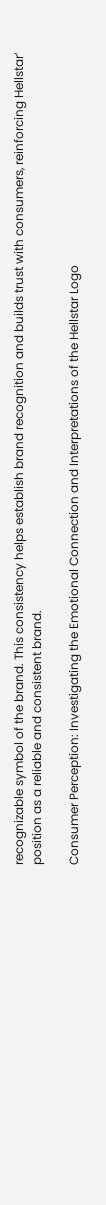recognizable symbol of the brand. This consistency helps establish brand recognition and builds trust with consumers, reinforcing Hellstar’ position as a reliable and consistent brand.

Consumer Perception: Investigating the Emotional Connection and Interpretations of the Hellstar Logo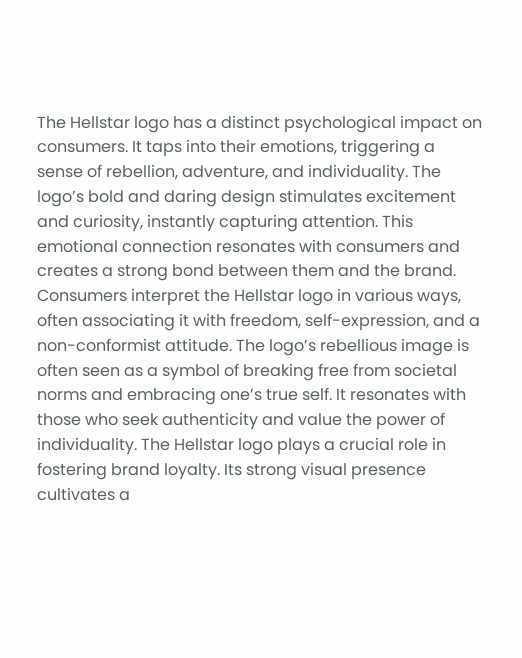The Hellstar logo has a distinct psychological impact on consumers. It taps into their emotions, triggering a sense of rebellion, adventure, and individuality. The logo’s bold and daring design stimulates excitement and curiosity, instantly capturing attention. This emotional connection resonates with consumers and creates a strong bond between them and the brand. Consumers interpret the Hellstar logo in various ways, often associating it with freedom, self-expression, and a non-conformist attitude. The logo’s rebellious image is often seen as a symbol of breaking free from societal norms and embracing one’s true self. It resonates with those who seek authenticity and value the power of individuality. The Hellstar logo plays a crucial role in fostering brand loyalty. Its strong visual presence cultivates a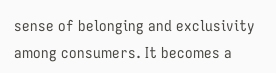sense of belonging and exclusivity among consumers. It becomes a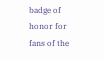badge of honor for fans of the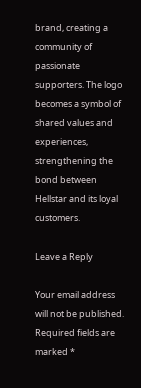brand, creating a community of passionate supporters. The logo becomes a symbol of shared values and experiences, strengthening the bond between Hellstar and its loyal customers.

Leave a Reply

Your email address will not be published. Required fields are marked *